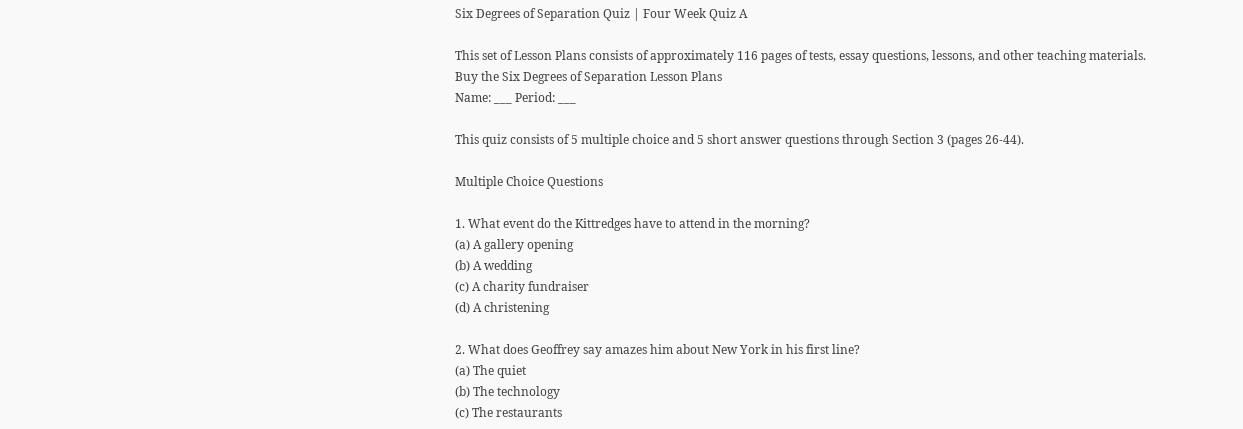Six Degrees of Separation Quiz | Four Week Quiz A

This set of Lesson Plans consists of approximately 116 pages of tests, essay questions, lessons, and other teaching materials.
Buy the Six Degrees of Separation Lesson Plans
Name: ___ Period: ___

This quiz consists of 5 multiple choice and 5 short answer questions through Section 3 (pages 26-44).

Multiple Choice Questions

1. What event do the Kittredges have to attend in the morning?
(a) A gallery opening
(b) A wedding
(c) A charity fundraiser
(d) A christening

2. What does Geoffrey say amazes him about New York in his first line?
(a) The quiet
(b) The technology
(c) The restaurants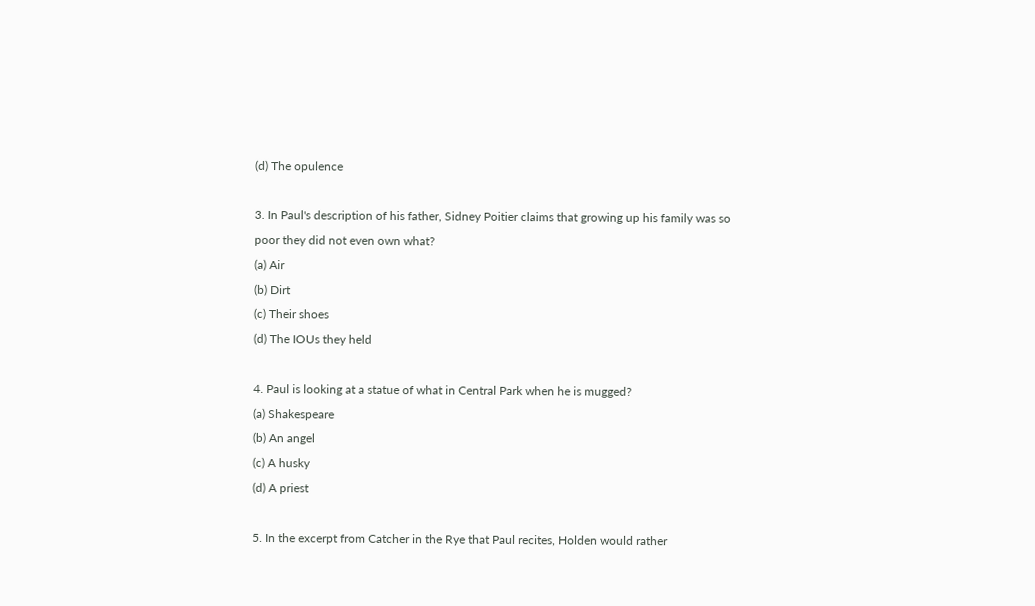(d) The opulence

3. In Paul's description of his father, Sidney Poitier claims that growing up his family was so poor they did not even own what?
(a) Air
(b) Dirt
(c) Their shoes
(d) The IOUs they held

4. Paul is looking at a statue of what in Central Park when he is mugged?
(a) Shakespeare
(b) An angel
(c) A husky
(d) A priest

5. In the excerpt from Catcher in the Rye that Paul recites, Holden would rather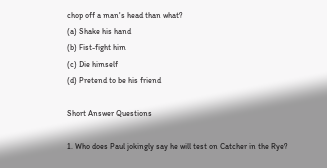chop off a man's head than what?
(a) Shake his hand
(b) Fist-fight him
(c) Die himself
(d) Pretend to be his friend

Short Answer Questions

1. Who does Paul jokingly say he will test on Catcher in the Rye?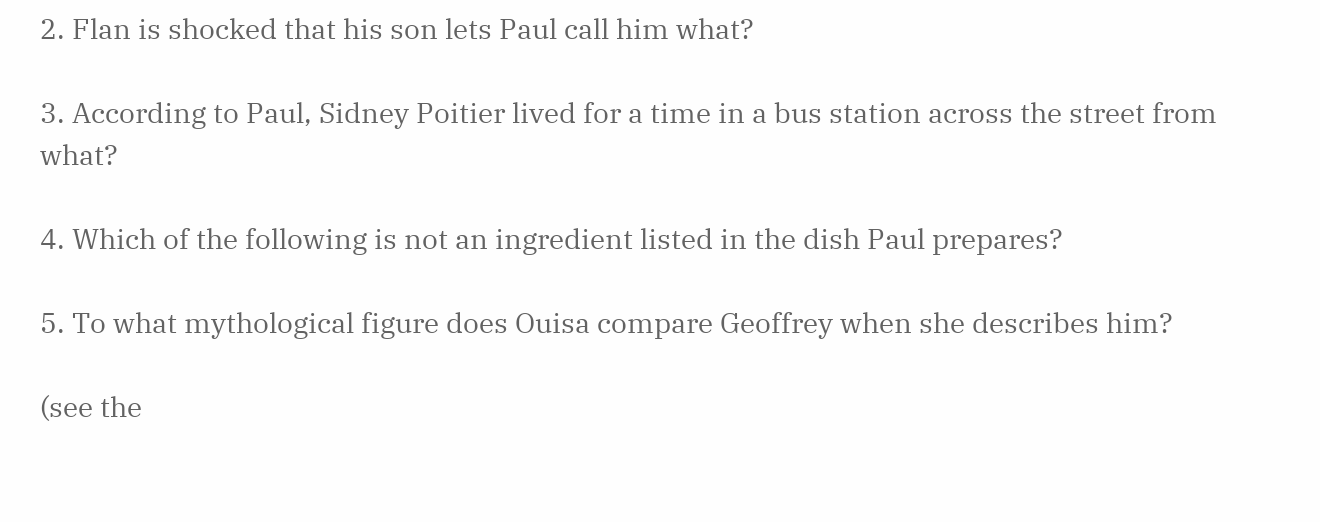2. Flan is shocked that his son lets Paul call him what?

3. According to Paul, Sidney Poitier lived for a time in a bus station across the street from what?

4. Which of the following is not an ingredient listed in the dish Paul prepares?

5. To what mythological figure does Ouisa compare Geoffrey when she describes him?

(see the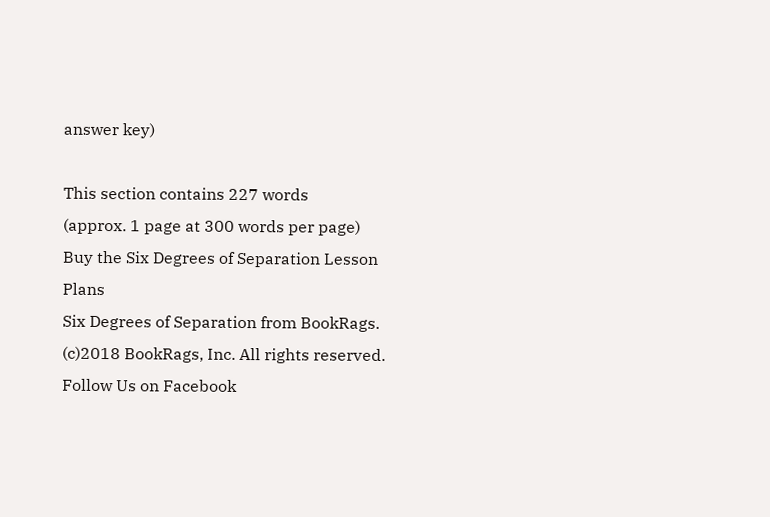answer key)

This section contains 227 words
(approx. 1 page at 300 words per page)
Buy the Six Degrees of Separation Lesson Plans
Six Degrees of Separation from BookRags. (c)2018 BookRags, Inc. All rights reserved.
Follow Us on Facebook